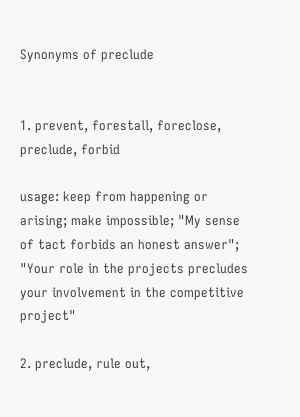Synonyms of preclude


1. prevent, forestall, foreclose, preclude, forbid

usage: keep from happening or arising; make impossible; "My sense of tact forbids an honest answer"; "Your role in the projects precludes your involvement in the competitive project"

2. preclude, rule out,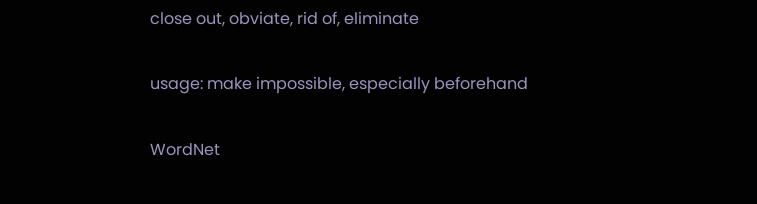close out, obviate, rid of, eliminate

usage: make impossible, especially beforehand

WordNet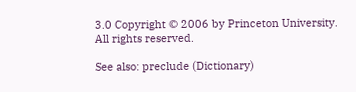3.0 Copyright © 2006 by Princeton University.
All rights reserved.

See also: preclude (Dictionary)